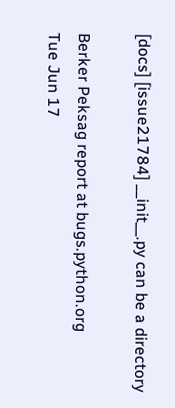[docs] [issue21784] __init__.py can be a directory

Berker Peksag report at bugs.python.org
Tue Jun 17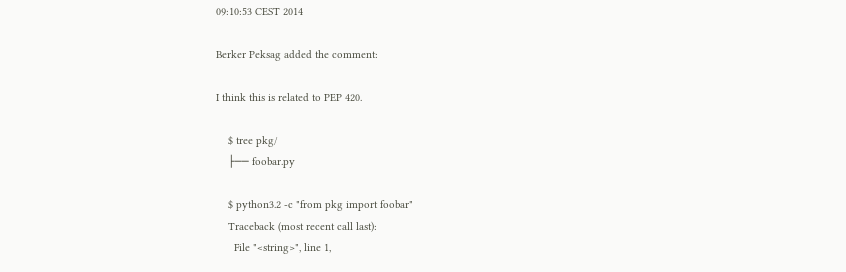09:10:53 CEST 2014

Berker Peksag added the comment:

I think this is related to PEP 420.

    $ tree pkg/
    ├── foobar.py

    $ python3.2 -c "from pkg import foobar"
    Traceback (most recent call last):
      File "<string>", line 1,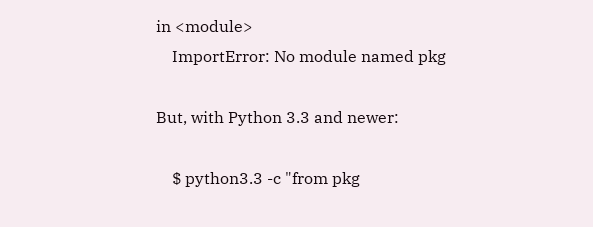in <module>
    ImportError: No module named pkg

But, with Python 3.3 and newer:

    $ python3.3 -c "from pkg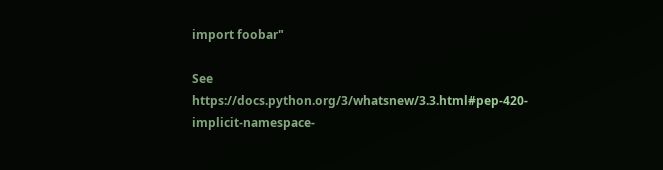import foobar"

See https://docs.python.org/3/whatsnew/3.3.html#pep-420-implicit-namespace-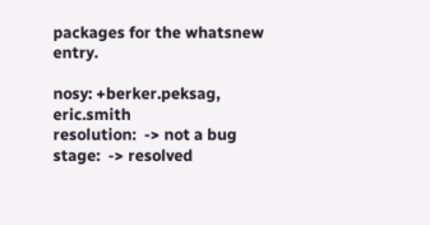packages for the whatsnew entry.

nosy: +berker.peksag, eric.smith
resolution:  -> not a bug
stage:  -> resolved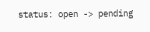status: open -> pending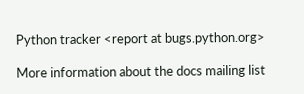Python tracker <report at bugs.python.org>

More information about the docs mailing list